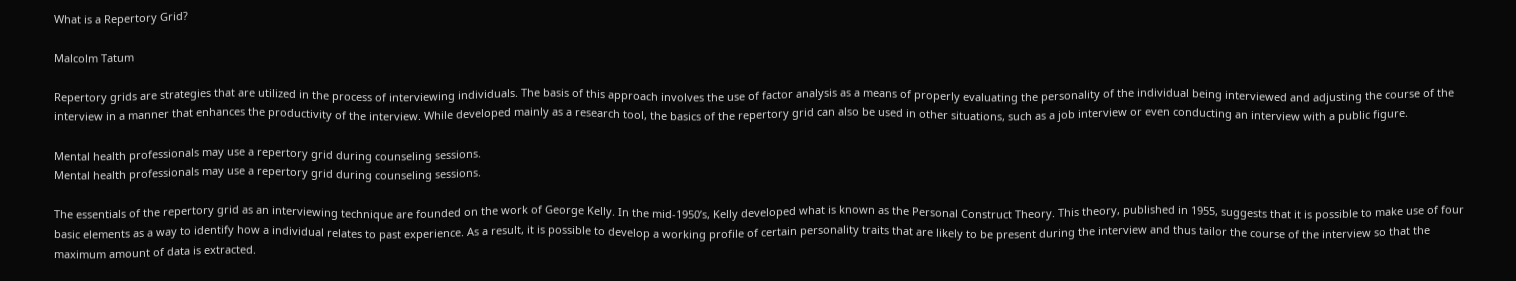What is a Repertory Grid?

Malcolm Tatum

Repertory grids are strategies that are utilized in the process of interviewing individuals. The basis of this approach involves the use of factor analysis as a means of properly evaluating the personality of the individual being interviewed and adjusting the course of the interview in a manner that enhances the productivity of the interview. While developed mainly as a research tool, the basics of the repertory grid can also be used in other situations, such as a job interview or even conducting an interview with a public figure.

Mental health professionals may use a repertory grid during counseling sessions.
Mental health professionals may use a repertory grid during counseling sessions.

The essentials of the repertory grid as an interviewing technique are founded on the work of George Kelly. In the mid-1950’s, Kelly developed what is known as the Personal Construct Theory. This theory, published in 1955, suggests that it is possible to make use of four basic elements as a way to identify how a individual relates to past experience. As a result, it is possible to develop a working profile of certain personality traits that are likely to be present during the interview and thus tailor the course of the interview so that the maximum amount of data is extracted.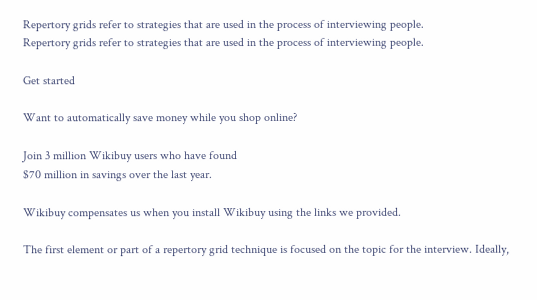Repertory grids refer to strategies that are used in the process of interviewing people.
Repertory grids refer to strategies that are used in the process of interviewing people.

Get started

Want to automatically save money while you shop online?

Join 3 million Wikibuy users who have found
$70 million in savings over the last year.

Wikibuy compensates us when you install Wikibuy using the links we provided.

The first element or part of a repertory grid technique is focused on the topic for the interview. Ideally,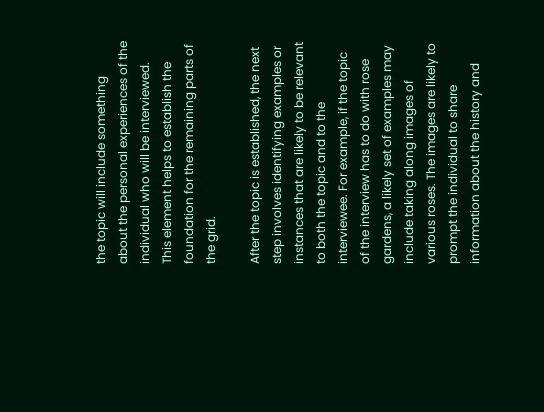the topic will include something about the personal experiences of the individual who will be interviewed. This element helps to establish the foundation for the remaining parts of the grid.

After the topic is established, the next step involves identifying examples or instances that are likely to be relevant to both the topic and to the interviewee. For example, if the topic of the interview has to do with rose gardens, a likely set of examples may include taking along images of various roses. The images are likely to prompt the individual to share information about the history and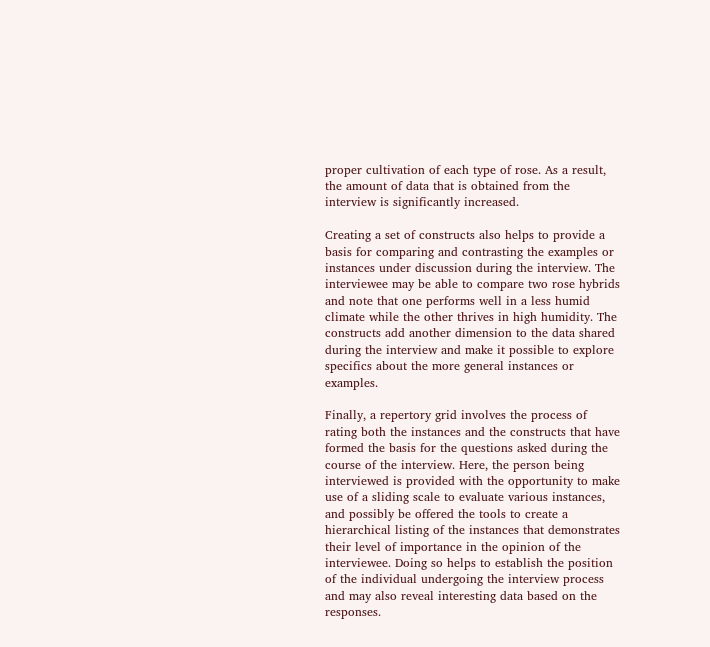proper cultivation of each type of rose. As a result, the amount of data that is obtained from the interview is significantly increased.

Creating a set of constructs also helps to provide a basis for comparing and contrasting the examples or instances under discussion during the interview. The interviewee may be able to compare two rose hybrids and note that one performs well in a less humid climate while the other thrives in high humidity. The constructs add another dimension to the data shared during the interview and make it possible to explore specifics about the more general instances or examples.

Finally, a repertory grid involves the process of rating both the instances and the constructs that have formed the basis for the questions asked during the course of the interview. Here, the person being interviewed is provided with the opportunity to make use of a sliding scale to evaluate various instances, and possibly be offered the tools to create a hierarchical listing of the instances that demonstrates their level of importance in the opinion of the interviewee. Doing so helps to establish the position of the individual undergoing the interview process and may also reveal interesting data based on the responses.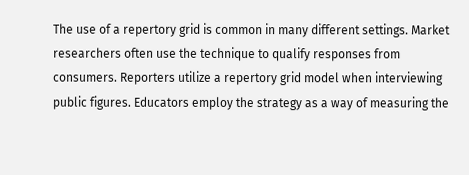The use of a repertory grid is common in many different settings. Market researchers often use the technique to qualify responses from consumers. Reporters utilize a repertory grid model when interviewing public figures. Educators employ the strategy as a way of measuring the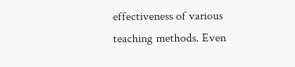effectiveness of various teaching methods. Even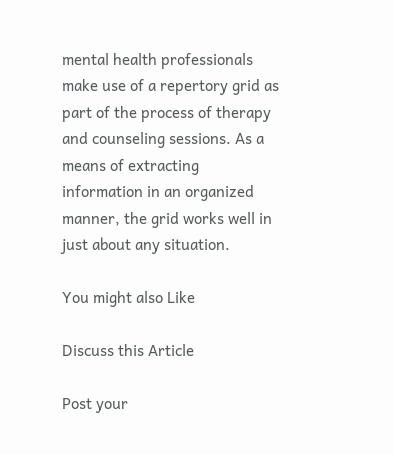mental health professionals make use of a repertory grid as part of the process of therapy and counseling sessions. As a means of extracting information in an organized manner, the grid works well in just about any situation.

You might also Like

Discuss this Article

Post your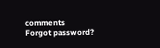comments
Forgot password?